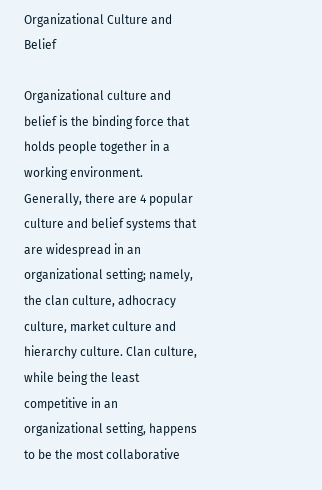Organizational Culture and Belief

Organizational culture and belief is the binding force that holds people together in a working environment. Generally, there are 4 popular culture and belief systems that are widespread in an organizational setting; namely, the clan culture, adhocracy culture, market culture and hierarchy culture. Clan culture, while being the least competitive in an organizational setting, happens to be the most collaborative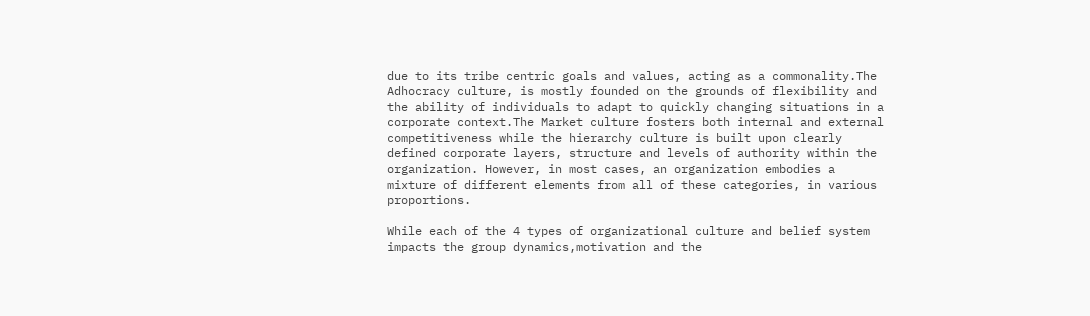due to its tribe centric goals and values, acting as a commonality.The Adhocracy culture, is mostly founded on the grounds of flexibility and the ability of individuals to adapt to quickly changing situations in a corporate context.The Market culture fosters both internal and external competitiveness while the hierarchy culture is built upon clearly defined corporate layers, structure and levels of authority within the organization. However, in most cases, an organization embodies a mixture of different elements from all of these categories, in various proportions.

While each of the 4 types of organizational culture and belief system impacts the group dynamics,motivation and the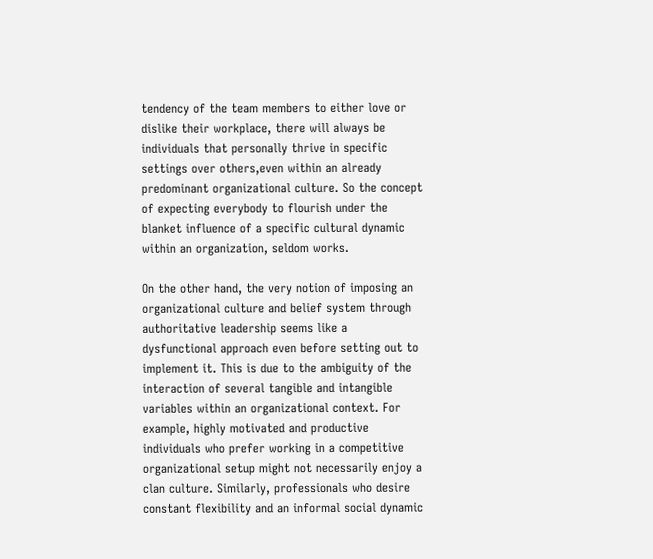tendency of the team members to either love or dislike their workplace, there will always be individuals that personally thrive in specific settings over others,even within an already predominant organizational culture. So the concept of expecting everybody to flourish under the blanket influence of a specific cultural dynamic within an organization, seldom works.

On the other hand, the very notion of imposing an organizational culture and belief system through authoritative leadership seems like a dysfunctional approach even before setting out to implement it. This is due to the ambiguity of the interaction of several tangible and intangible variables within an organizational context. For example, highly motivated and productive individuals who prefer working in a competitive organizational setup might not necessarily enjoy a clan culture. Similarly, professionals who desire constant flexibility and an informal social dynamic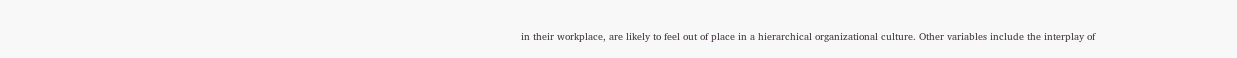in their workplace, are likely to feel out of place in a hierarchical organizational culture. Other variables include the interplay of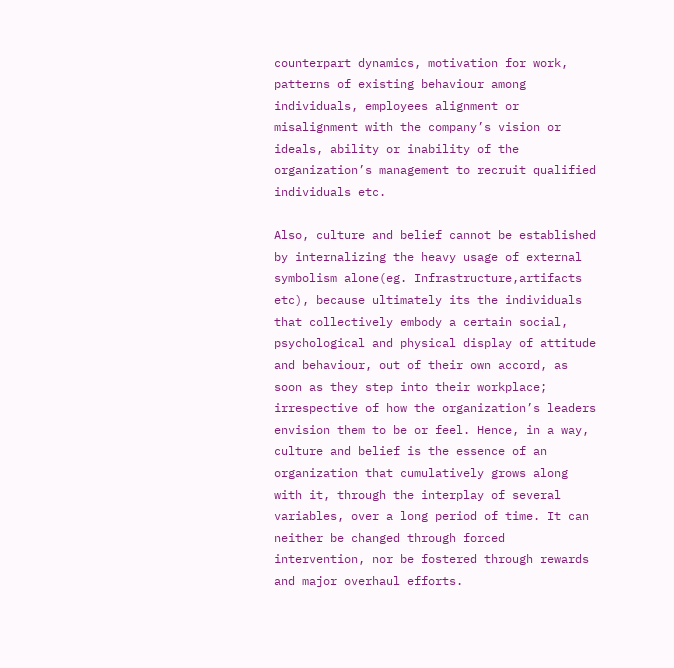counterpart dynamics, motivation for work, patterns of existing behaviour among individuals, employees alignment or misalignment with the company’s vision or ideals, ability or inability of the organization’s management to recruit qualified individuals etc.

Also, culture and belief cannot be established by internalizing the heavy usage of external symbolism alone(eg. Infrastructure,artifacts etc), because ultimately its the individuals that collectively embody a certain social, psychological and physical display of attitude and behaviour, out of their own accord, as soon as they step into their workplace; irrespective of how the organization’s leaders envision them to be or feel. Hence, in a way, culture and belief is the essence of an organization that cumulatively grows along with it, through the interplay of several variables, over a long period of time. It can neither be changed through forced intervention, nor be fostered through rewards and major overhaul efforts.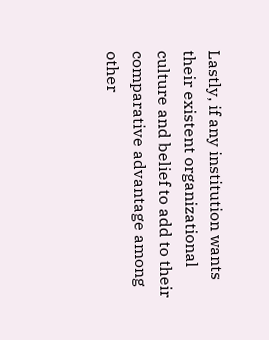Lastly, if any institution wants their existent organizational culture and belief to add to their comparative advantage among other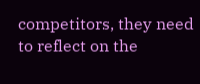competitors, they need to reflect on the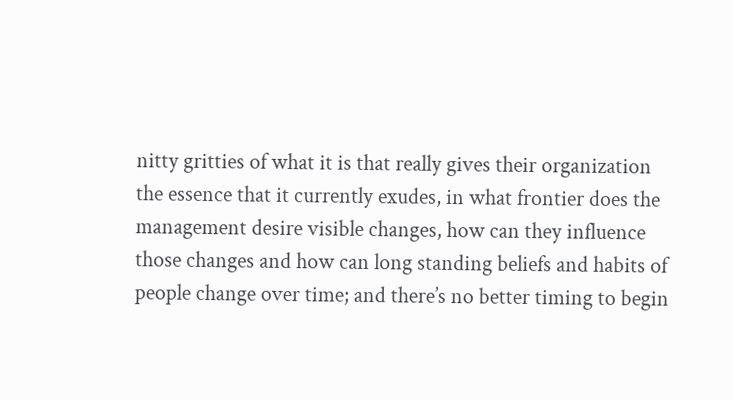nitty gritties of what it is that really gives their organization the essence that it currently exudes, in what frontier does the management desire visible changes, how can they influence those changes and how can long standing beliefs and habits of people change over time; and there’s no better timing to begin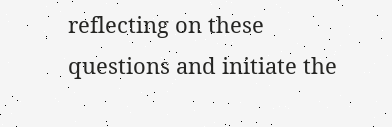reflecting on these questions and initiate the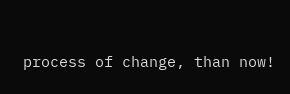process of change, than now!